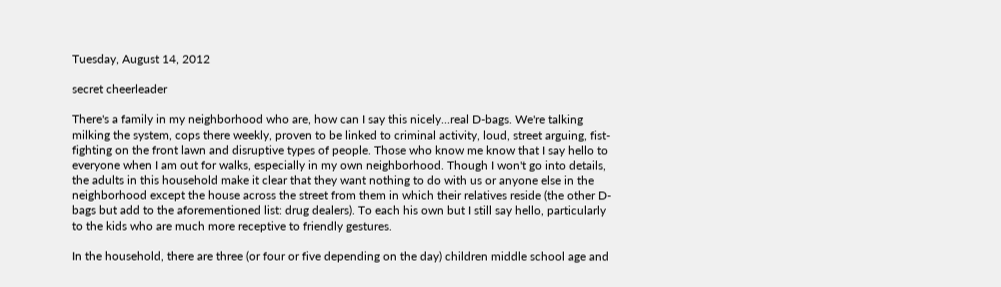Tuesday, August 14, 2012

secret cheerleader

There's a family in my neighborhood who are, how can I say this nicely...real D-bags. We're talking milking the system, cops there weekly, proven to be linked to criminal activity, loud, street arguing, fist-fighting on the front lawn and disruptive types of people. Those who know me know that I say hello to everyone when I am out for walks, especially in my own neighborhood. Though I won't go into details, the adults in this household make it clear that they want nothing to do with us or anyone else in the neighborhood except the house across the street from them in which their relatives reside (the other D-bags but add to the aforementioned list: drug dealers). To each his own but I still say hello, particularly to the kids who are much more receptive to friendly gestures.

In the household, there are three (or four or five depending on the day) children middle school age and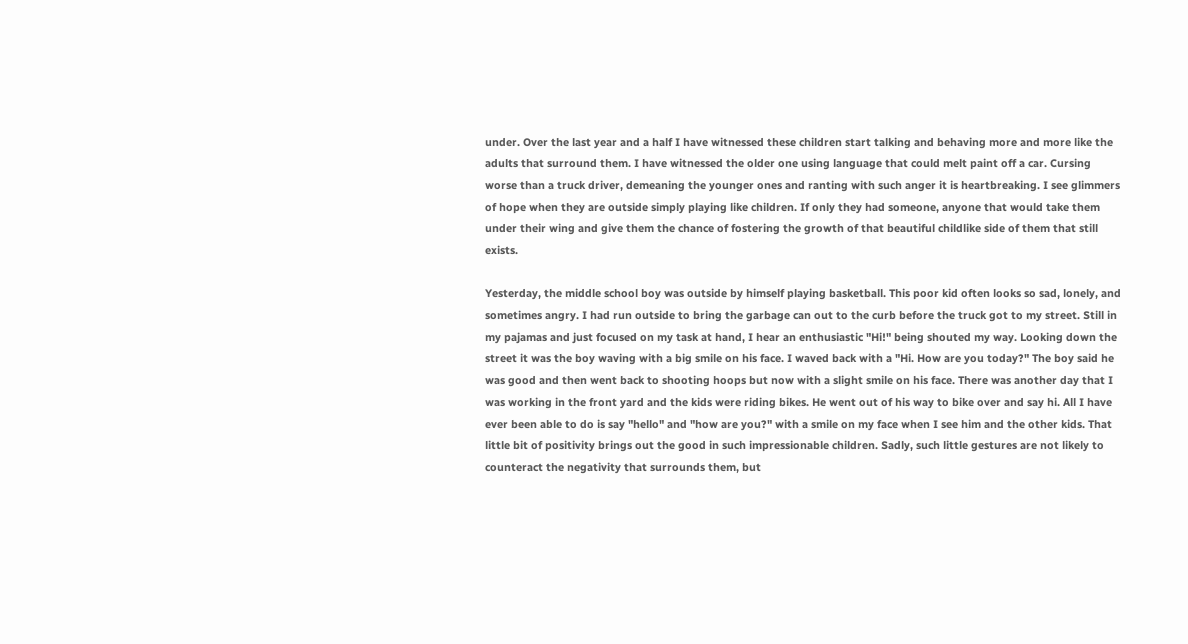under. Over the last year and a half I have witnessed these children start talking and behaving more and more like the adults that surround them. I have witnessed the older one using language that could melt paint off a car. Cursing worse than a truck driver, demeaning the younger ones and ranting with such anger it is heartbreaking. I see glimmers of hope when they are outside simply playing like children. If only they had someone, anyone that would take them under their wing and give them the chance of fostering the growth of that beautiful childlike side of them that still exists.

Yesterday, the middle school boy was outside by himself playing basketball. This poor kid often looks so sad, lonely, and sometimes angry. I had run outside to bring the garbage can out to the curb before the truck got to my street. Still in my pajamas and just focused on my task at hand, I hear an enthusiastic "Hi!" being shouted my way. Looking down the street it was the boy waving with a big smile on his face. I waved back with a "Hi. How are you today?" The boy said he was good and then went back to shooting hoops but now with a slight smile on his face. There was another day that I was working in the front yard and the kids were riding bikes. He went out of his way to bike over and say hi. All I have ever been able to do is say "hello" and "how are you?" with a smile on my face when I see him and the other kids. That little bit of positivity brings out the good in such impressionable children. Sadly, such little gestures are not likely to counteract the negativity that surrounds them, but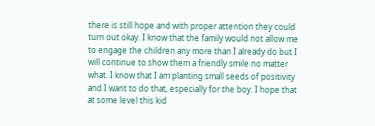there is still hope and with proper attention they could turn out okay. I know that the family would not allow me to engage the children any more than I already do but I will continue to show them a friendly smile no matter what. I know that I am planting small seeds of positivity and I want to do that, especially for the boy. I hope that at some level this kid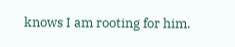knows I am rooting for him.